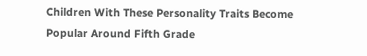Children With These Personality Traits Become Popular Around Fifth Grade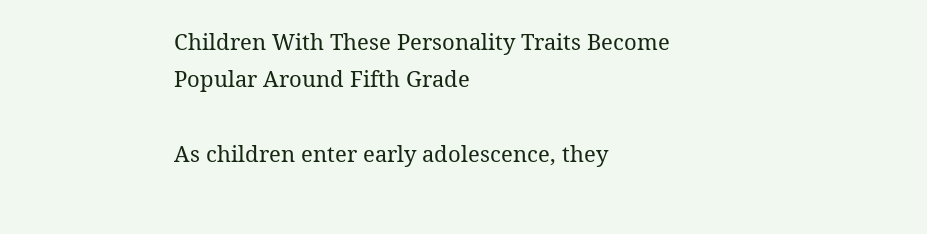Children With These Personality Traits Become Popular Around Fifth Grade

As children enter early adolescence, they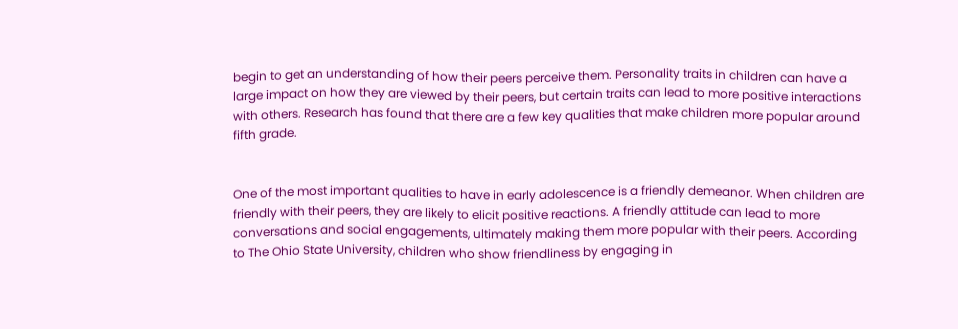begin to get an understanding of how their peers perceive them. Personality traits in children can have a large impact on how they are viewed by their peers, but certain traits can lead to more positive interactions with others. Research has found that there are a few key qualities that make children more popular around fifth grade.


One of the most important qualities to have in early adolescence is a friendly demeanor. When children are friendly with their peers, they are likely to elicit positive reactions. A friendly attitude can lead to more conversations and social engagements, ultimately making them more popular with their peers. According to The Ohio State University, children who show friendliness by engaging in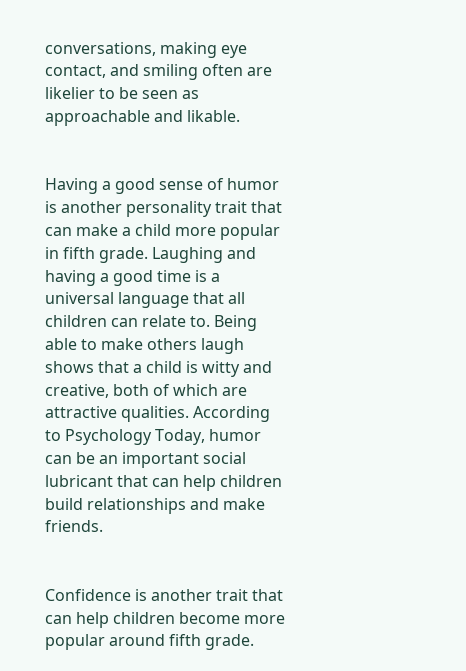conversations, making eye contact, and smiling often are likelier to be seen as approachable and likable.


Having a good sense of humor is another personality trait that can make a child more popular in fifth grade. Laughing and having a good time is a universal language that all children can relate to. Being able to make others laugh shows that a child is witty and creative, both of which are attractive qualities. According to Psychology Today, humor can be an important social lubricant that can help children build relationships and make friends.


Confidence is another trait that can help children become more popular around fifth grade.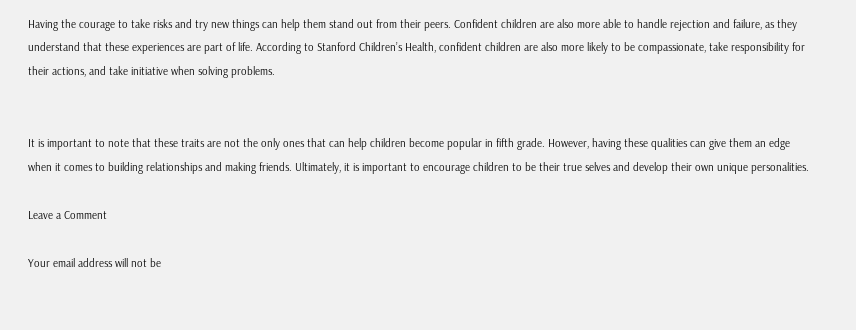Having the courage to take risks and try new things can help them stand out from their peers. Confident children are also more able to handle rejection and failure, as they understand that these experiences are part of life. According to Stanford Children’s Health, confident children are also more likely to be compassionate, take responsibility for their actions, and take initiative when solving problems.


It is important to note that these traits are not the only ones that can help children become popular in fifth grade. However, having these qualities can give them an edge when it comes to building relationships and making friends. Ultimately, it is important to encourage children to be their true selves and develop their own unique personalities.

Leave a Comment

Your email address will not be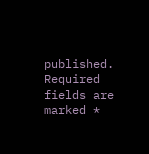published. Required fields are marked *